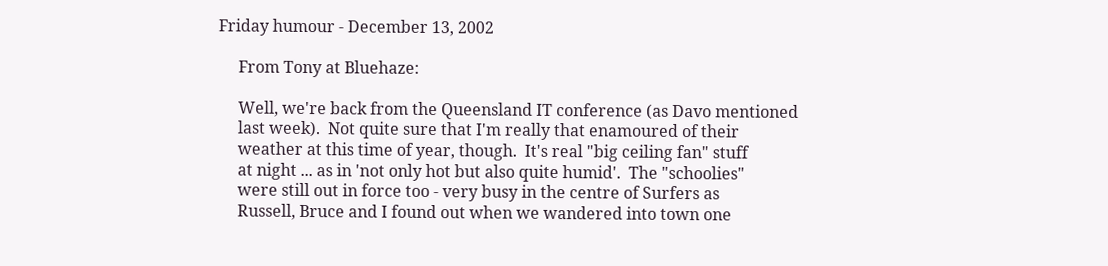Friday humour - December 13, 2002

     From Tony at Bluehaze:

     Well, we're back from the Queensland IT conference (as Davo mentioned
     last week).  Not quite sure that I'm really that enamoured of their
     weather at this time of year, though.  It's real "big ceiling fan" stuff
     at night ... as in 'not only hot but also quite humid'.  The "schoolies"
     were still out in force too - very busy in the centre of Surfers as
     Russell, Bruce and I found out when we wandered into town one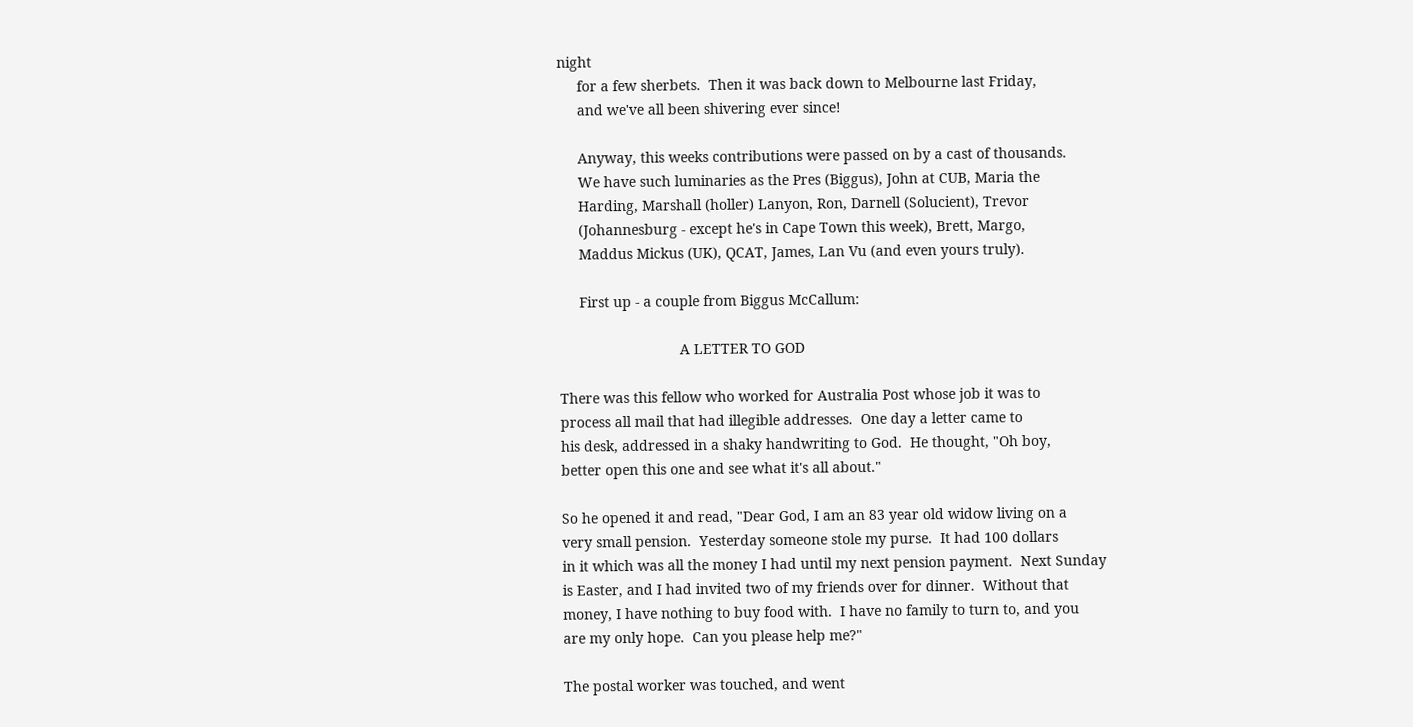night
     for a few sherbets.  Then it was back down to Melbourne last Friday,
     and we've all been shivering ever since!

     Anyway, this weeks contributions were passed on by a cast of thousands.
     We have such luminaries as the Pres (Biggus), John at CUB, Maria the
     Harding, Marshall (holler) Lanyon, Ron, Darnell (Solucient), Trevor
     (Johannesburg - except he's in Cape Town this week), Brett, Margo,
     Maddus Mickus (UK), QCAT, James, Lan Vu (and even yours truly).

     First up - a couple from Biggus McCallum:

                              A LETTER TO GOD

There was this fellow who worked for Australia Post whose job it was to
process all mail that had illegible addresses.  One day a letter came to
his desk, addressed in a shaky handwriting to God.  He thought, "Oh boy,
better open this one and see what it's all about."

So he opened it and read, "Dear God, I am an 83 year old widow living on a
very small pension.  Yesterday someone stole my purse.  It had 100 dollars
in it which was all the money I had until my next pension payment.  Next Sunday
is Easter, and I had invited two of my friends over for dinner.  Without that
money, I have nothing to buy food with.  I have no family to turn to, and you
are my only hope.  Can you please help me?"

The postal worker was touched, and went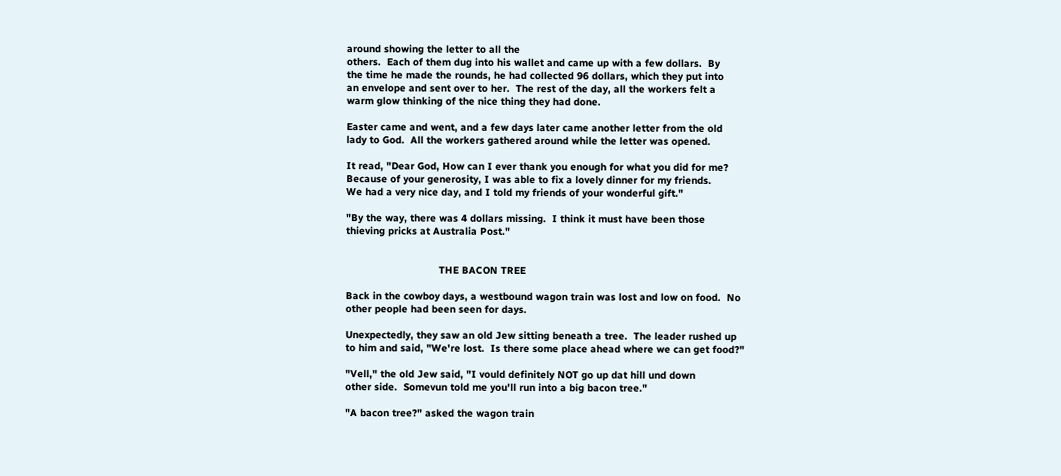around showing the letter to all the
others.  Each of them dug into his wallet and came up with a few dollars.  By
the time he made the rounds, he had collected 96 dollars, which they put into
an envelope and sent over to her.  The rest of the day, all the workers felt a
warm glow thinking of the nice thing they had done.

Easter came and went, and a few days later came another letter from the old
lady to God.  All the workers gathered around while the letter was opened.

It read, "Dear God, How can I ever thank you enough for what you did for me?
Because of your generosity, I was able to fix a lovely dinner for my friends.
We had a very nice day, and I told my friends of your wonderful gift."

"By the way, there was 4 dollars missing.  I think it must have been those
thieving pricks at Australia Post."


                               THE BACON TREE

Back in the cowboy days, a westbound wagon train was lost and low on food.  No
other people had been seen for days.

Unexpectedly, they saw an old Jew sitting beneath a tree.  The leader rushed up
to him and said, "We're lost.  Is there some place ahead where we can get food?"

"Vell," the old Jew said, "I vould definitely NOT go up dat hill und down
other side.  Somevun told me you'll run into a big bacon tree."

"A bacon tree?" asked the wagon train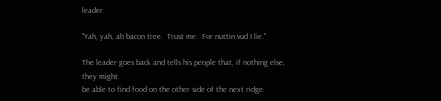leader.

"Yah, yah, ah bacon tree.  Trust me.  For nuttin vud I lie."

The leader goes back and tells his people that, if nothing else, they might
be able to find food on the other side of the next ridge.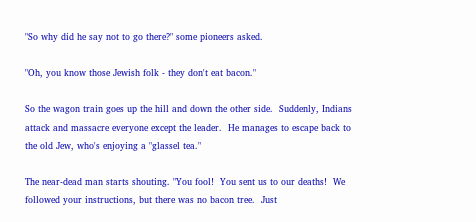"So why did he say not to go there?" some pioneers asked.

"Oh, you know those Jewish folk - they don't eat bacon."

So the wagon train goes up the hill and down the other side.  Suddenly, Indians
attack and massacre everyone except the leader.  He manages to escape back to
the old Jew, who's enjoying a "glassel tea."

The near-dead man starts shouting. "You fool!  You sent us to our deaths!  We
followed your instructions, but there was no bacon tree.  Just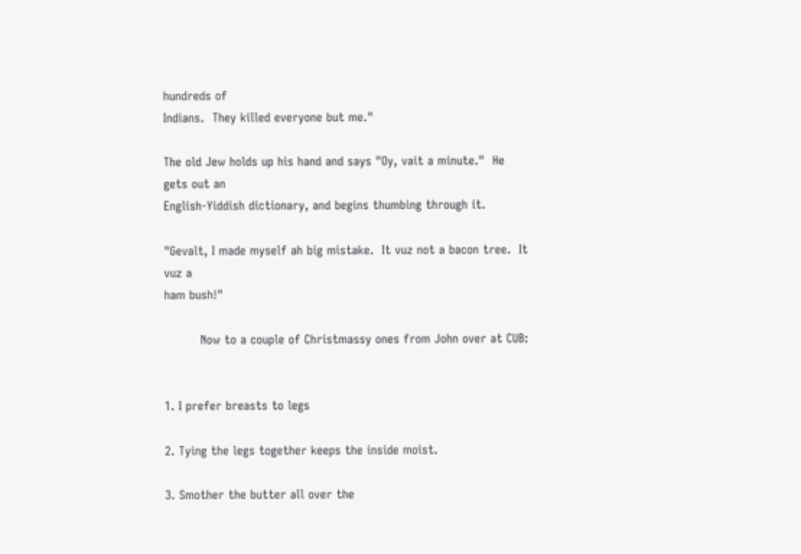hundreds of
Indians.  They killed everyone but me."

The old Jew holds up his hand and says "Oy, vait a minute."  He gets out an
English-Yiddish dictionary, and begins thumbing through it.

"Gevalt, I made myself ah big mistake.  It vuz not a bacon tree.  It vuz a
ham bush!"

         Now to a couple of Christmassy ones from John over at CUB:


1. I prefer breasts to legs

2. Tying the legs together keeps the inside moist.

3. Smother the butter all over the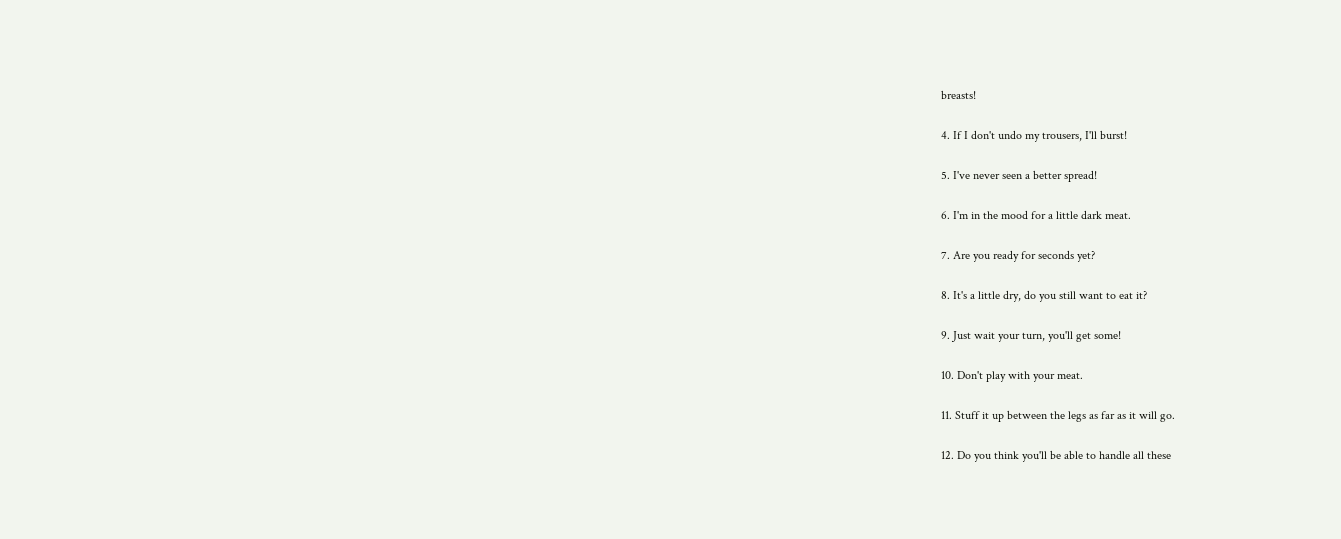breasts!

4. If I don't undo my trousers, I'll burst!

5. I've never seen a better spread!

6. I'm in the mood for a little dark meat.

7. Are you ready for seconds yet?

8. It's a little dry, do you still want to eat it?

9. Just wait your turn, you'll get some!

10. Don't play with your meat.

11. Stuff it up between the legs as far as it will go.

12. Do you think you'll be able to handle all these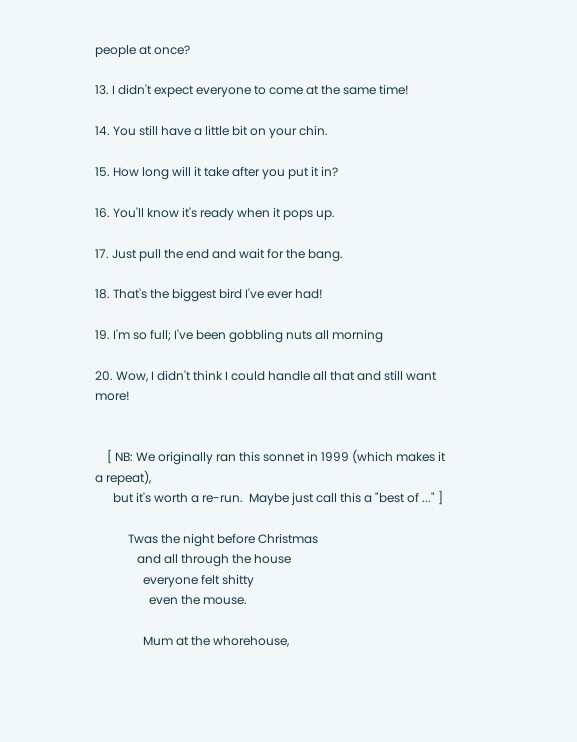people at once?

13. I didn't expect everyone to come at the same time!

14. You still have a little bit on your chin.

15. How long will it take after you put it in?

16. You'll know it's ready when it pops up.

17. Just pull the end and wait for the bang.

18. That's the biggest bird I've ever had!

19. I'm so full; I've been gobbling nuts all morning

20. Wow, I didn't think I could handle all that and still want more!


    [ NB: We originally ran this sonnet in 1999 (which makes it a repeat),
      but it's worth a re-run.  Maybe just call this a "best of ..." ]

           Twas the night before Christmas
              and all through the house
                everyone felt shitty
                  even the mouse.

                Mum at the whorehouse,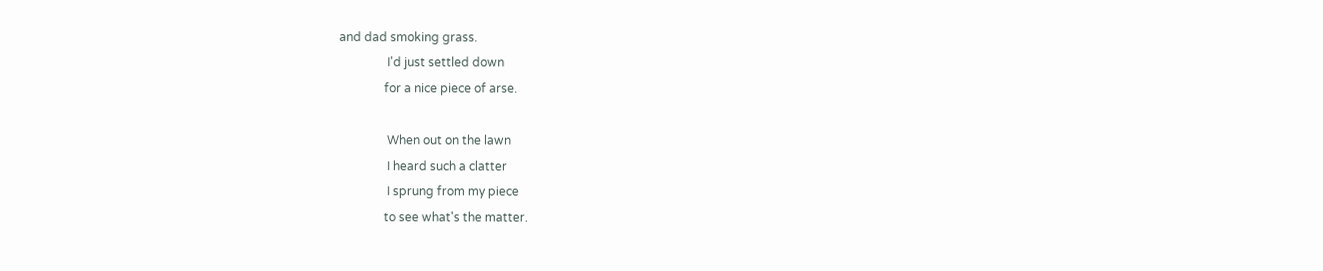and dad smoking grass.
                I'd just settled down
               for a nice piece of arse.

                When out on the lawn
                I heard such a clatter
                I sprung from my piece
               to see what's the matter.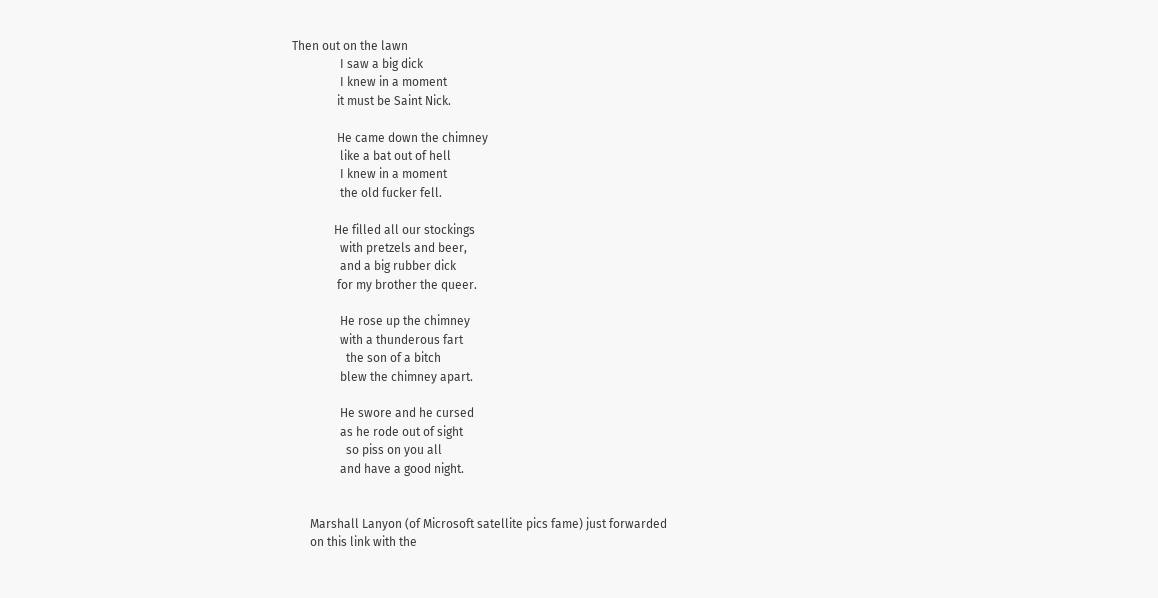Then out on the lawn
                I saw a big dick
                I knew in a moment
               it must be Saint Nick.

               He came down the chimney
                like a bat out of hell
                I knew in a moment
                the old fucker fell.

              He filled all our stockings
                with pretzels and beer,
                and a big rubber dick
               for my brother the queer.

                He rose up the chimney
                with a thunderous fart
                  the son of a bitch
                blew the chimney apart.

                He swore and he cursed
                as he rode out of sight
                  so piss on you all
                and have a good night.


      Marshall Lanyon (of Microsoft satellite pics fame) just forwarded
      on this link with the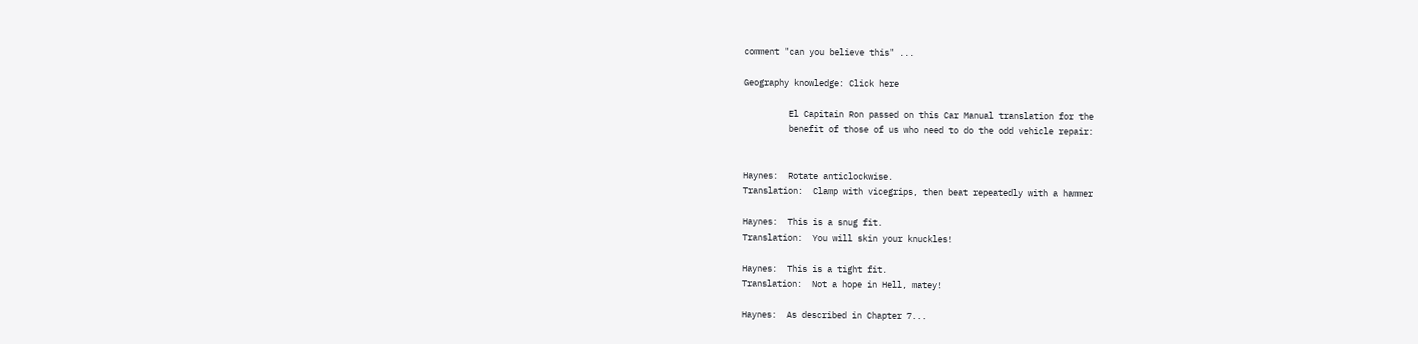comment "can you believe this" ...

Geography knowledge: Click here

         El Capitain Ron passed on this Car Manual translation for the
         benefit of those of us who need to do the odd vehicle repair:


Haynes:  Rotate anticlockwise.
Translation:  Clamp with vicegrips, then beat repeatedly with a hammer

Haynes:  This is a snug fit.
Translation:  You will skin your knuckles!

Haynes:  This is a tight fit.
Translation:  Not a hope in Hell, matey!

Haynes:  As described in Chapter 7...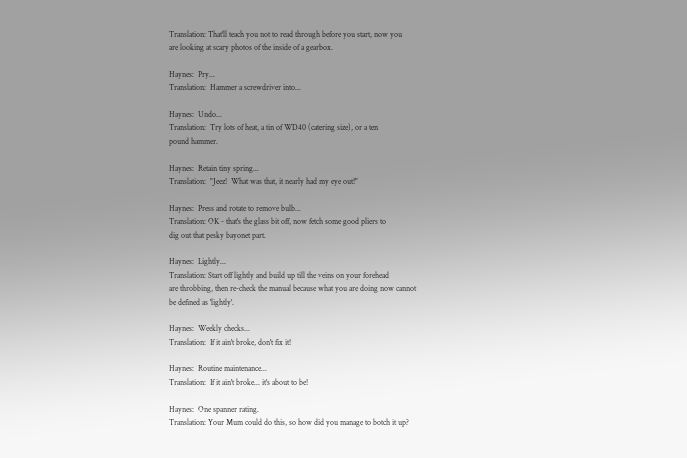Translation: That'll teach you not to read through before you start, now you
are looking at scary photos of the inside of a gearbox.

Haynes:  Pry...
Translation:  Hammer a screwdriver into...

Haynes:  Undo...
Translation:  Try lots of heat, a tin of WD40 (catering size), or a ten
pound hammer.

Haynes:  Retain tiny spring...
Translation:  "Jeez!  What was that, it nearly had my eye out!"

Haynes:  Press and rotate to remove bulb...
Translation: OK - that's the glass bit off, now fetch some good pliers to
dig out that pesky bayonet part.

Haynes:  Lightly...
Translation: Start off lightly and build up till the veins on your forehead
are throbbing, then re-check the manual because what you are doing now cannot
be defined as 'lightly'.

Haynes:  Weekly checks...
Translation:  If it ain't broke, don't fix it!

Haynes:  Routine maintenance...
Translation:  If it ain't broke... it's about to be!

Haynes:  One spanner rating.
Translation: Your Mum could do this, so how did you manage to botch it up?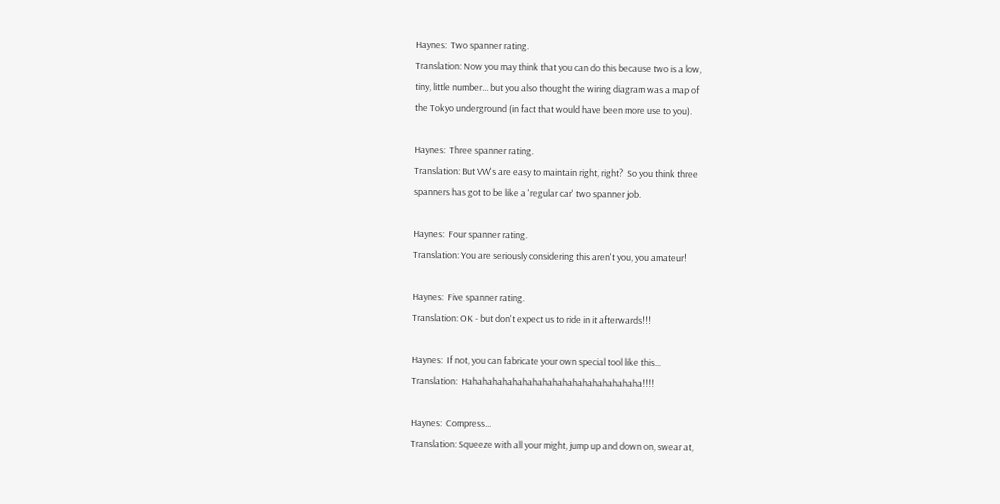Haynes:  Two spanner rating.
Translation: Now you may think that you can do this because two is a low,
tiny, little number... but you also thought the wiring diagram was a map of
the Tokyo underground (in fact that would have been more use to you).

Haynes:  Three spanner rating.
Translation: But VW's are easy to maintain right, right?  So you think three
spanners has got to be like a 'regular car' two spanner job.

Haynes:  Four spanner rating.
Translation: You are seriously considering this aren't you, you amateur!

Haynes:  Five spanner rating.
Translation: OK - but don't expect us to ride in it afterwards!!!

Haynes:  If not, you can fabricate your own special tool like this...
Translation:  Hahahahahahahahahahahahahahahahahaha!!!!

Haynes:  Compress...
Translation: Squeeze with all your might, jump up and down on, swear at,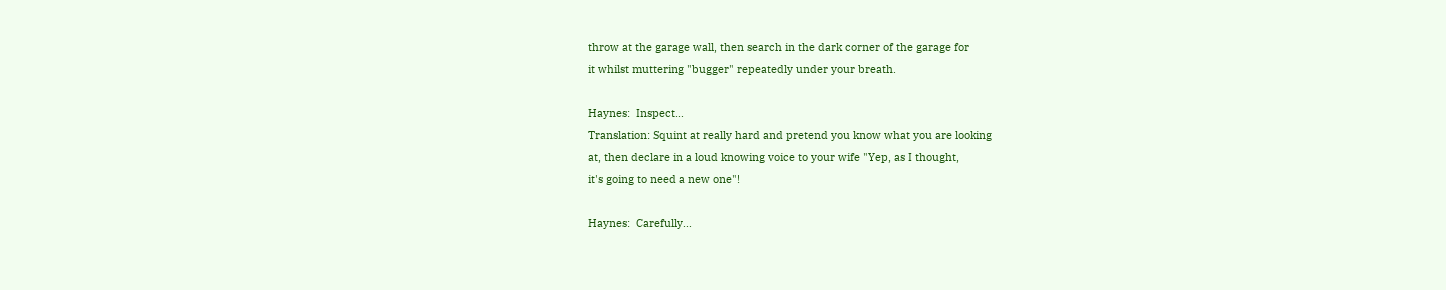throw at the garage wall, then search in the dark corner of the garage for
it whilst muttering "bugger" repeatedly under your breath.

Haynes:  Inspect...
Translation: Squint at really hard and pretend you know what you are looking
at, then declare in a loud knowing voice to your wife "Yep, as I thought,
it's going to need a new one"!

Haynes:  Carefully...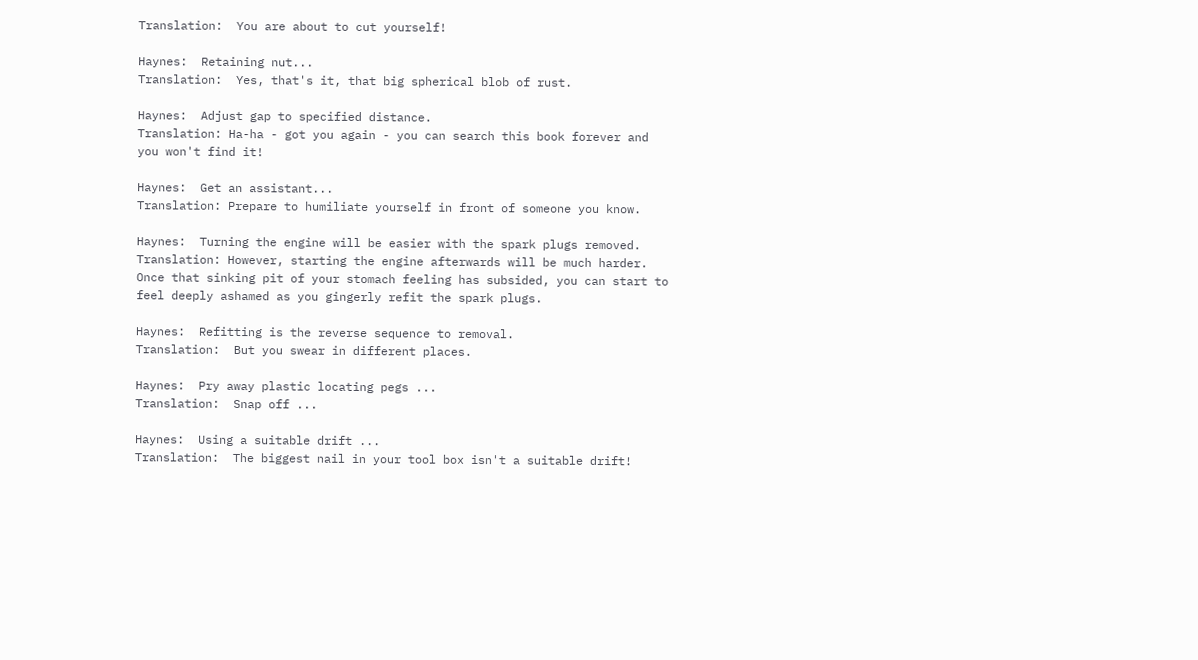Translation:  You are about to cut yourself!

Haynes:  Retaining nut...
Translation:  Yes, that's it, that big spherical blob of rust.

Haynes:  Adjust gap to specified distance.
Translation: Ha-ha - got you again - you can search this book forever and
you won't find it!

Haynes:  Get an assistant...
Translation: Prepare to humiliate yourself in front of someone you know.

Haynes:  Turning the engine will be easier with the spark plugs removed.
Translation: However, starting the engine afterwards will be much harder.
Once that sinking pit of your stomach feeling has subsided, you can start to
feel deeply ashamed as you gingerly refit the spark plugs.

Haynes:  Refitting is the reverse sequence to removal.
Translation:  But you swear in different places.

Haynes:  Pry away plastic locating pegs ...
Translation:  Snap off ...

Haynes:  Using a suitable drift ...
Translation:  The biggest nail in your tool box isn't a suitable drift!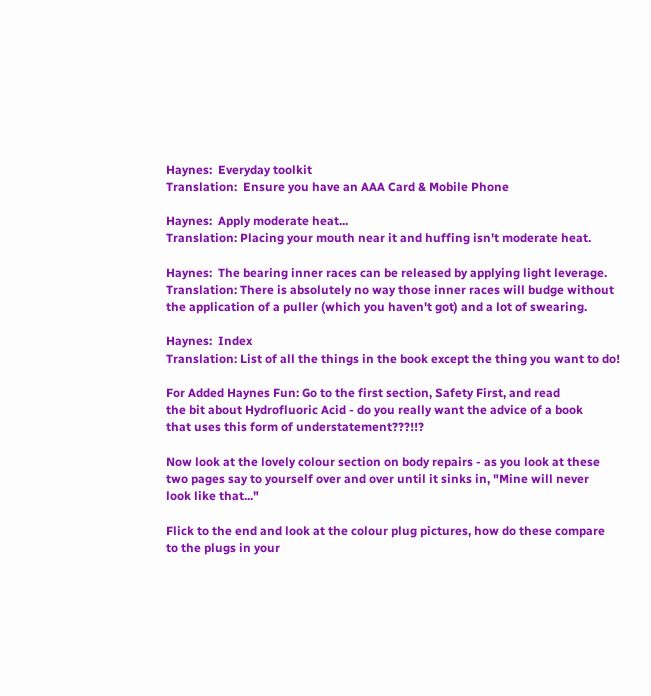Haynes:  Everyday toolkit
Translation:  Ensure you have an AAA Card & Mobile Phone

Haynes:  Apply moderate heat...
Translation: Placing your mouth near it and huffing isn't moderate heat.

Haynes:  The bearing inner races can be released by applying light leverage.
Translation: There is absolutely no way those inner races will budge without
the application of a puller (which you haven't got) and a lot of swearing.

Haynes:  Index
Translation: List of all the things in the book except the thing you want to do!

For Added Haynes Fun: Go to the first section, Safety First, and read
the bit about Hydrofluoric Acid - do you really want the advice of a book
that uses this form of understatement???!!?

Now look at the lovely colour section on body repairs - as you look at these
two pages say to yourself over and over until it sinks in, "Mine will never
look like that..."

Flick to the end and look at the colour plug pictures, how do these compare
to the plugs in your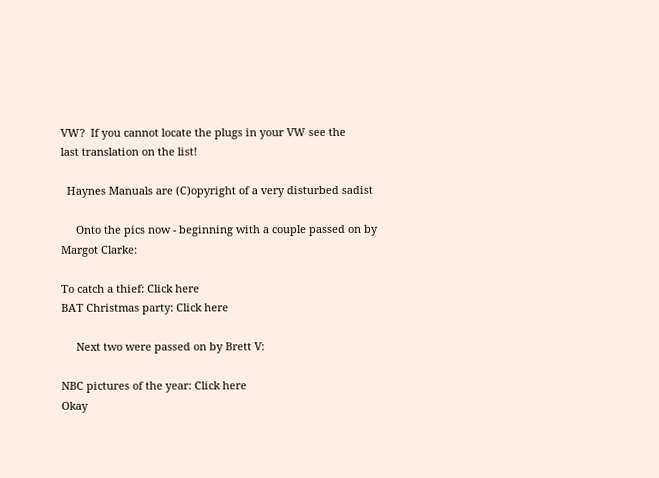VW?  If you cannot locate the plugs in your VW see the
last translation on the list!

  Haynes Manuals are (C)opyright of a very disturbed sadist

     Onto the pics now - beginning with a couple passed on by Margot Clarke:

To catch a thief: Click here
BAT Christmas party: Click here

     Next two were passed on by Brett V:

NBC pictures of the year: Click here
Okay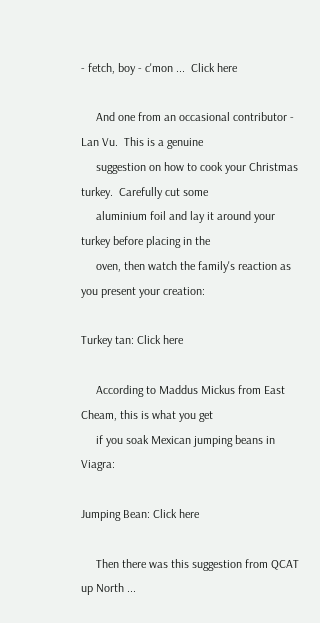- fetch, boy - c'mon ...  Click here

     And one from an occasional contributor - Lan Vu.  This is a genuine
     suggestion on how to cook your Christmas turkey.  Carefully cut some
     aluminium foil and lay it around your turkey before placing in the
     oven, then watch the family's reaction as you present your creation:

Turkey tan: Click here

     According to Maddus Mickus from East Cheam, this is what you get
     if you soak Mexican jumping beans in Viagra:

Jumping Bean: Click here

     Then there was this suggestion from QCAT up North ...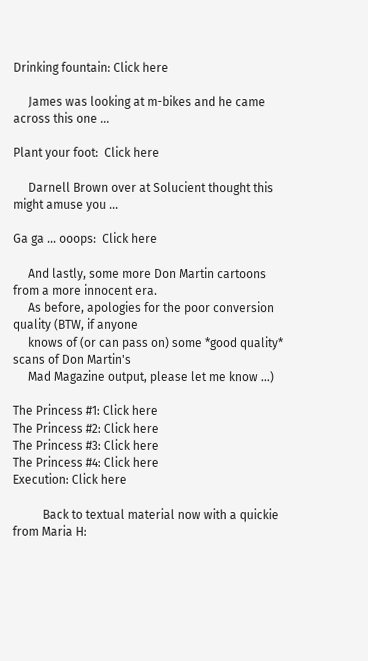Drinking fountain: Click here

     James was looking at m-bikes and he came across this one ...

Plant your foot:  Click here

     Darnell Brown over at Solucient thought this might amuse you ...

Ga ga ... ooops:  Click here

     And lastly, some more Don Martin cartoons from a more innocent era.
     As before, apologies for the poor conversion quality (BTW, if anyone
     knows of (or can pass on) some *good quality* scans of Don Martin's
     Mad Magazine output, please let me know ...)

The Princess #1: Click here
The Princess #2: Click here
The Princess #3: Click here
The Princess #4: Click here
Execution: Click here

          Back to textual material now with a quickie from Maria H: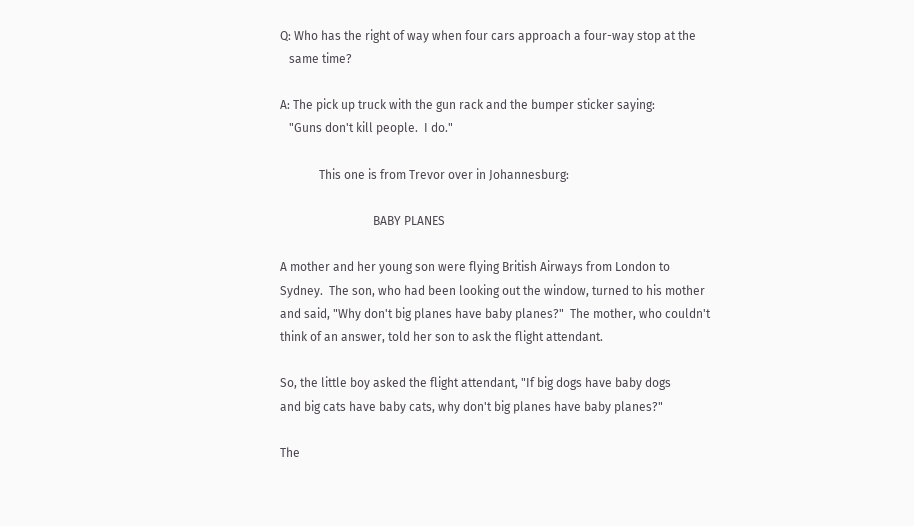Q: Who has the right of way when four cars approach a four-way stop at the
   same time?

A: The pick up truck with the gun rack and the bumper sticker saying:
   "Guns don't kill people.  I do."

             This one is from Trevor over in Johannesburg:

                               BABY PLANES

A mother and her young son were flying British Airways from London to
Sydney.  The son, who had been looking out the window, turned to his mother
and said, "Why don't big planes have baby planes?"  The mother, who couldn't
think of an answer, told her son to ask the flight attendant.

So, the little boy asked the flight attendant, "If big dogs have baby dogs
and big cats have baby cats, why don't big planes have baby planes?"

The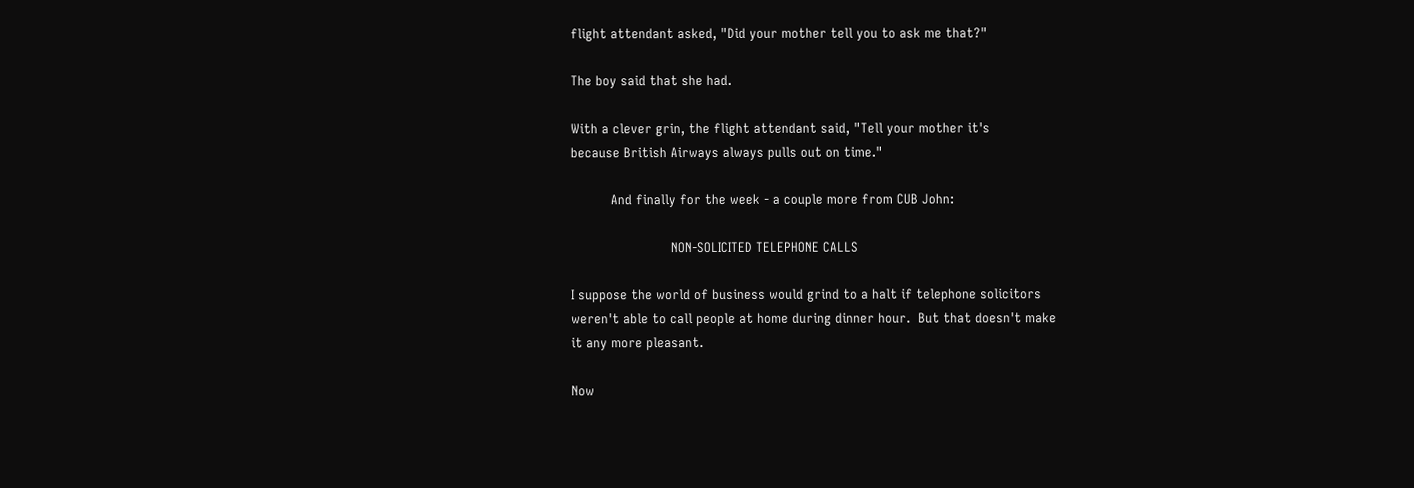flight attendant asked, "Did your mother tell you to ask me that?"

The boy said that she had.

With a clever grin, the flight attendant said, "Tell your mother it's
because British Airways always pulls out on time."

          And finally for the week - a couple more from CUB John:

                         NON-SOLICITED TELEPHONE CALLS

I suppose the world of business would grind to a halt if telephone solicitors
weren't able to call people at home during dinner hour.  But that doesn't make
it any more pleasant.

Now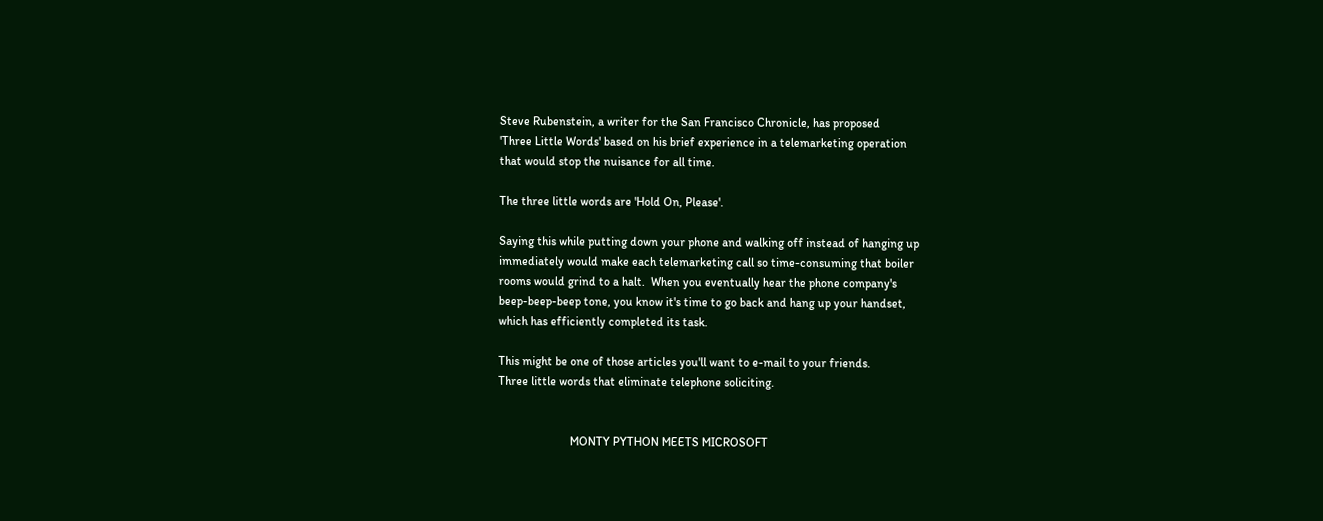Steve Rubenstein, a writer for the San Francisco Chronicle, has proposed
'Three Little Words' based on his brief experience in a telemarketing operation
that would stop the nuisance for all time.

The three little words are 'Hold On, Please'.

Saying this while putting down your phone and walking off instead of hanging up
immediately would make each telemarketing call so time-consuming that boiler
rooms would grind to a halt.  When you eventually hear the phone company's
beep-beep-beep tone, you know it's time to go back and hang up your handset,
which has efficiently completed its task.

This might be one of those articles you'll want to e-mail to your friends.
Three little words that eliminate telephone soliciting.


                        MONTY PYTHON MEETS MICROSOFT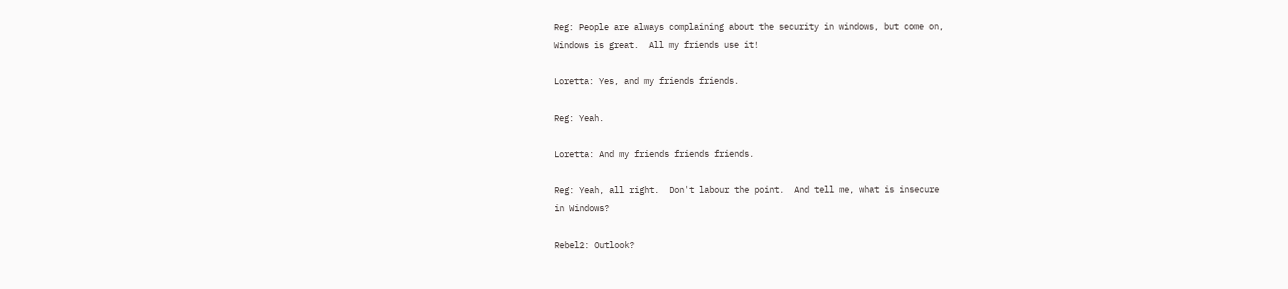Reg: People are always complaining about the security in windows, but come on,
Windows is great.  All my friends use it!

Loretta: Yes, and my friends friends.

Reg: Yeah.

Loretta: And my friends friends friends.

Reg: Yeah, all right.  Don't labour the point.  And tell me, what is insecure
in Windows?

Rebel2: Outlook?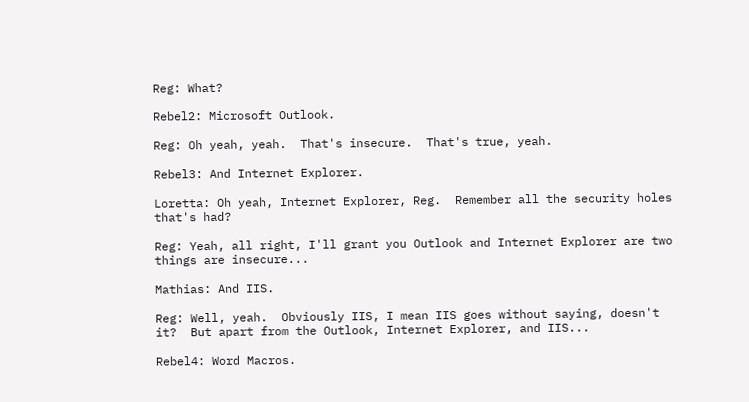Reg: What?

Rebel2: Microsoft Outlook.

Reg: Oh yeah, yeah.  That's insecure.  That's true, yeah.

Rebel3: And Internet Explorer.

Loretta: Oh yeah, Internet Explorer, Reg.  Remember all the security holes
that's had?

Reg: Yeah, all right, I'll grant you Outlook and Internet Explorer are two
things are insecure...

Mathias: And IIS.

Reg: Well, yeah.  Obviously IIS, I mean IIS goes without saying, doesn't
it?  But apart from the Outlook, Internet Explorer, and IIS...

Rebel4: Word Macros.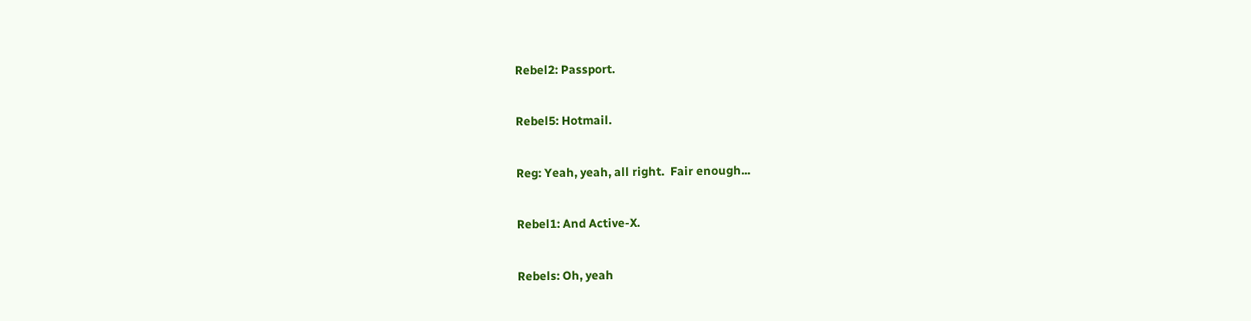Rebel2: Passport.

Rebel5: Hotmail.

Reg: Yeah, yeah, all right.  Fair enough...

Rebel1: And Active-X.

Rebels: Oh, yeah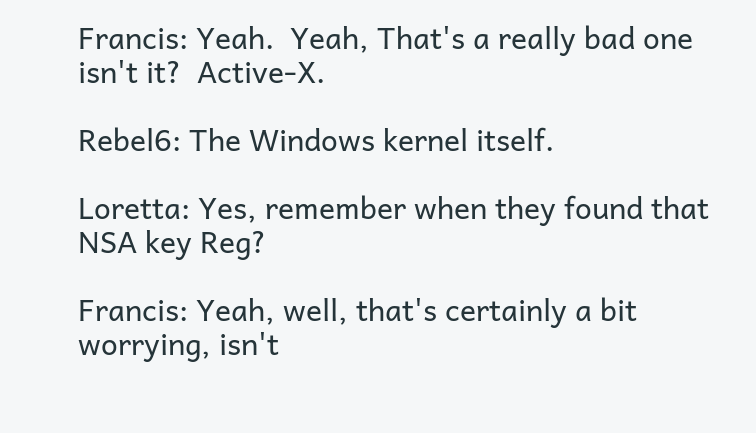Francis: Yeah.  Yeah, That's a really bad one isn't it?  Active-X.

Rebel6: The Windows kernel itself.

Loretta: Yes, remember when they found that NSA key Reg?

Francis: Yeah, well, that's certainly a bit worrying, isn't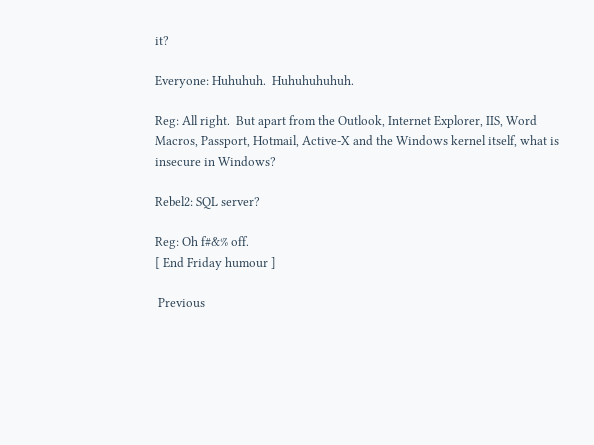it?

Everyone: Huhuhuh.  Huhuhuhuhuh.

Reg: All right.  But apart from the Outlook, Internet Explorer, IIS, Word
Macros, Passport, Hotmail, Active-X and the Windows kernel itself, what is
insecure in Windows?

Rebel2: SQL server?

Reg: Oh f#&% off.
[ End Friday humour ]

 Previous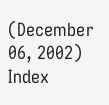(December 06, 2002)  Index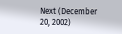Next (December 20, 2002)